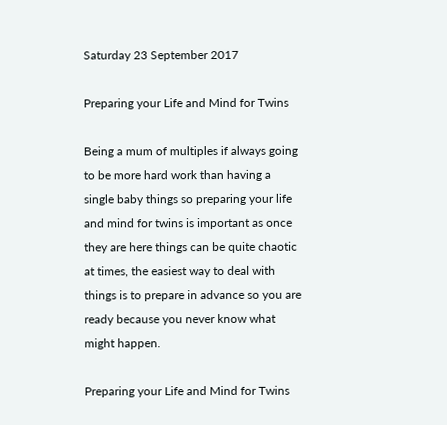Saturday 23 September 2017

Preparing your Life and Mind for Twins

Being a mum of multiples if always going to be more hard work than having a single baby things so preparing your life and mind for twins is important as once they are here things can be quite chaotic at times, the easiest way to deal with things is to prepare in advance so you are ready because you never know what might happen.

Preparing your Life and Mind for Twins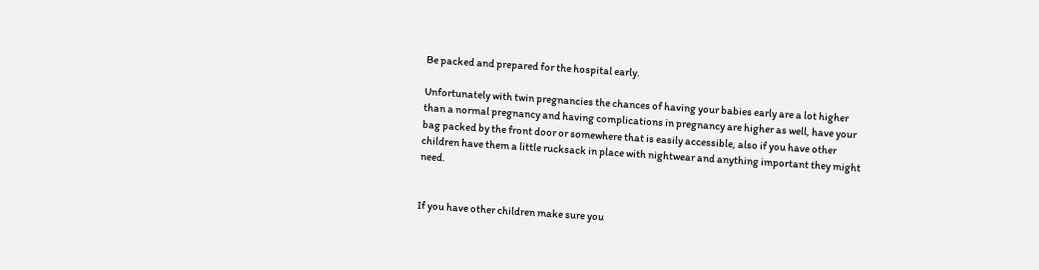Be packed and prepared for the hospital early.

Unfortunately with twin pregnancies the chances of having your babies early are a lot higher than a normal pregnancy and having complications in pregnancy are higher as well, have your bag packed by the front door or somewhere that is easily accessible, also if you have other children have them a little rucksack in place with nightwear and anything important they might need.


If you have other children make sure you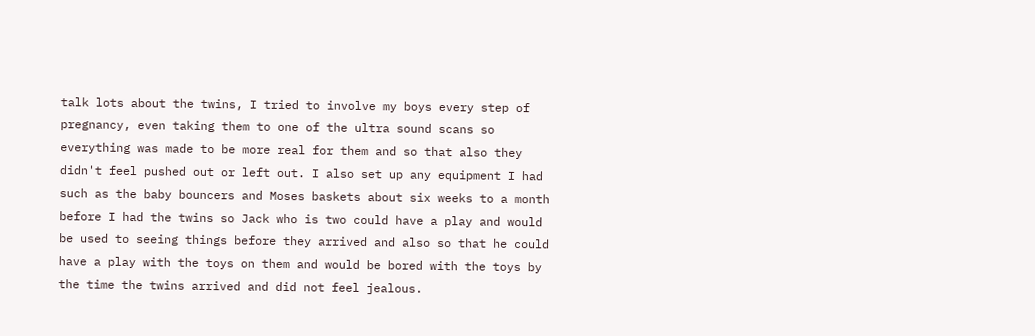talk lots about the twins, I tried to involve my boys every step of pregnancy, even taking them to one of the ultra sound scans so everything was made to be more real for them and so that also they didn't feel pushed out or left out. I also set up any equipment I had such as the baby bouncers and Moses baskets about six weeks to a month before I had the twins so Jack who is two could have a play and would be used to seeing things before they arrived and also so that he could have a play with the toys on them and would be bored with the toys by the time the twins arrived and did not feel jealous.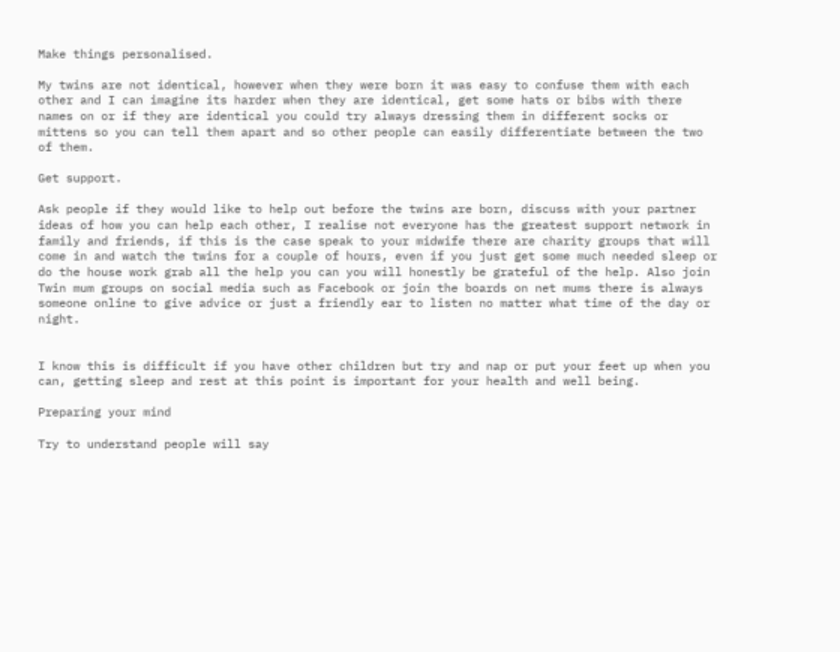Make things personalised.

My twins are not identical, however when they were born it was easy to confuse them with each other and I can imagine its harder when they are identical, get some hats or bibs with there names on or if they are identical you could try always dressing them in different socks or mittens so you can tell them apart and so other people can easily differentiate between the two of them.

Get support.

Ask people if they would like to help out before the twins are born, discuss with your partner ideas of how you can help each other, I realise not everyone has the greatest support network in family and friends, if this is the case speak to your midwife there are charity groups that will come in and watch the twins for a couple of hours, even if you just get some much needed sleep or do the house work grab all the help you can you will honestly be grateful of the help. Also join Twin mum groups on social media such as Facebook or join the boards on net mums there is always someone online to give advice or just a friendly ear to listen no matter what time of the day or night.


I know this is difficult if you have other children but try and nap or put your feet up when you can, getting sleep and rest at this point is important for your health and well being.

Preparing your mind

Try to understand people will say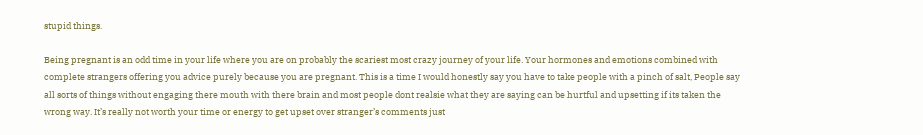stupid things.

Being pregnant is an odd time in your life where you are on probably the scariest most crazy journey of your life. Your hormones and emotions combined with complete strangers offering you advice purely because you are pregnant. This is a time I would honestly say you have to take people with a pinch of salt, People say all sorts of things without engaging there mouth with there brain and most people dont realsie what they are saying can be hurtful and upsetting if its taken the wrong way. It’s really not worth your time or energy to get upset over stranger’s comments just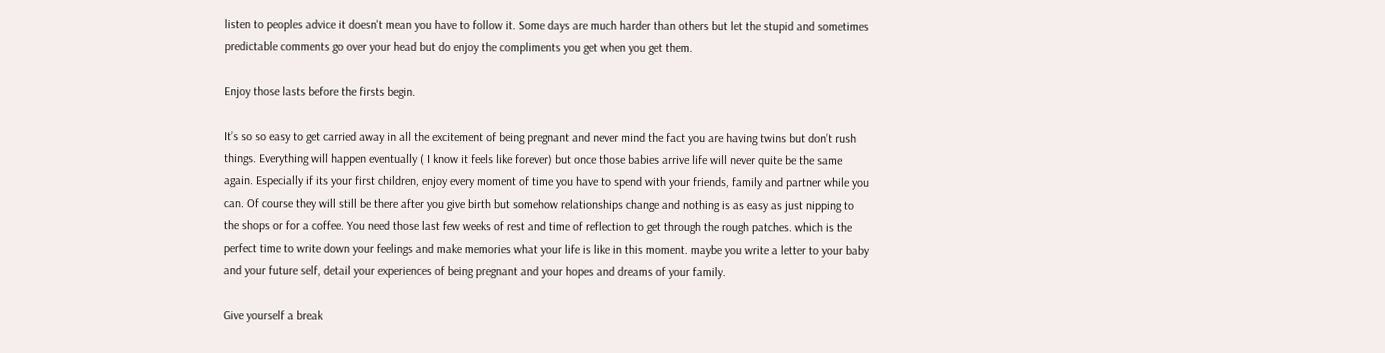listen to peoples advice it doesn't mean you have to follow it. Some days are much harder than others but let the stupid and sometimes predictable comments go over your head but do enjoy the compliments you get when you get them.

Enjoy those lasts before the firsts begin.

It’s so so easy to get carried away in all the excitement of being pregnant and never mind the fact you are having twins but don’t rush things. Everything will happen eventually ( I know it feels like forever) but once those babies arrive life will never quite be the same again. Especially if its your first children, enjoy every moment of time you have to spend with your friends, family and partner while you can. Of course they will still be there after you give birth but somehow relationships change and nothing is as easy as just nipping to the shops or for a coffee. You need those last few weeks of rest and time of reflection to get through the rough patches. which is the perfect time to write down your feelings and make memories what your life is like in this moment. maybe you write a letter to your baby and your future self, detail your experiences of being pregnant and your hopes and dreams of your family.

Give yourself a break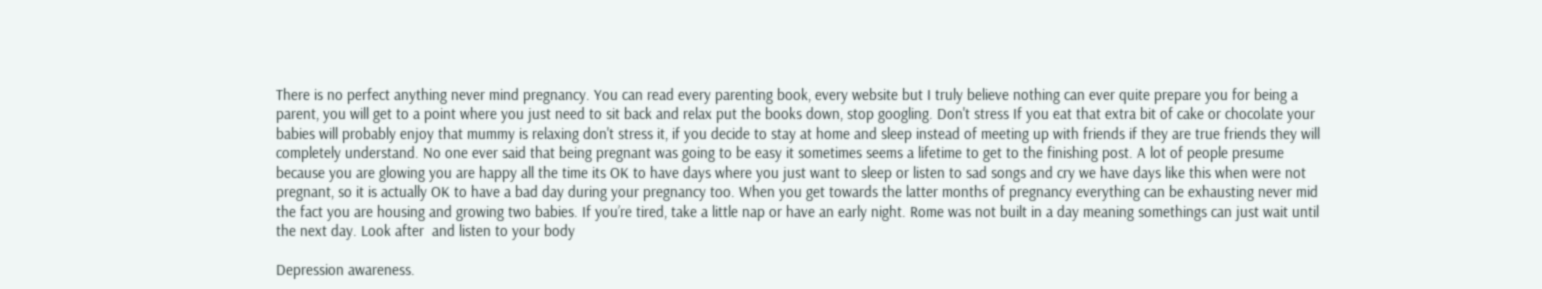There is no perfect anything never mind pregnancy. You can read every parenting book, every website but I truly believe nothing can ever quite prepare you for being a parent, you will get to a point where you just need to sit back and relax put the books down, stop googling. Don't stress If you eat that extra bit of cake or chocolate your babies will probably enjoy that mummy is relaxing don't stress it, if you decide to stay at home and sleep instead of meeting up with friends if they are true friends they will completely understand. No one ever said that being pregnant was going to be easy it sometimes seems a lifetime to get to the finishing post. A lot of people presume because you are glowing you are happy all the time its OK to have days where you just want to sleep or listen to sad songs and cry we have days like this when were not pregnant, so it is actually OK to have a bad day during your pregnancy too. When you get towards the latter months of pregnancy everything can be exhausting never mid the fact you are housing and growing two babies. If you’re tired, take a little nap or have an early night. Rome was not built in a day meaning somethings can just wait until the next day. Look after  and listen to your body

Depression awareness.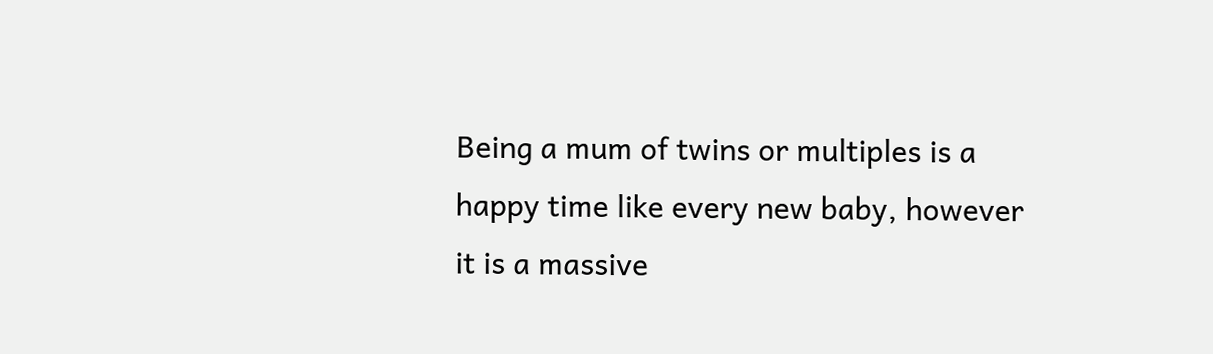Being a mum of twins or multiples is a happy time like every new baby, however it is a massive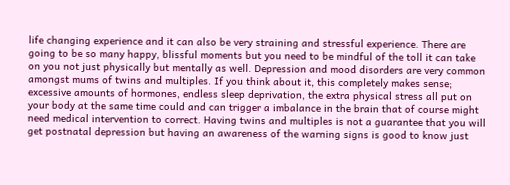life changing experience and it can also be very straining and stressful experience. There are going to be so many happy, blissful moments but you need to be mindful of the toll it can take on you not just physically but mentally as well. Depression and mood disorders are very common amongst mums of twins and multiples. If you think about it, this completely makes sense; excessive amounts of hormones, endless sleep deprivation, the extra physical stress all put on your body at the same time could and can trigger a imbalance in the brain that of course might need medical intervention to correct. Having twins and multiples is not a guarantee that you will get postnatal depression but having an awareness of the warning signs is good to know just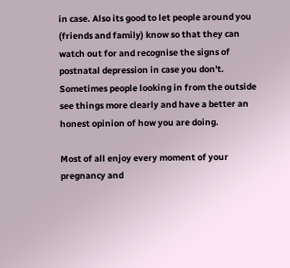in case. Also its good to let people around you (friends and family) know so that they can watch out for and recognise the signs of postnatal depression in case you don't. Sometimes people looking in from the outside see things more clearly and have a better an honest opinion of how you are doing.

Most of all enjoy every moment of your pregnancy and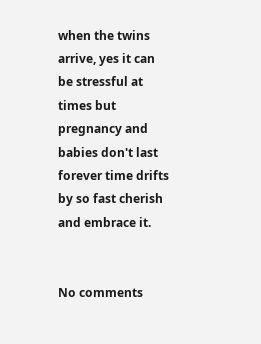when the twins arrive, yes it can be stressful at times but pregnancy and babies don't last forever time drifts by so fast cherish and embrace it.


No comments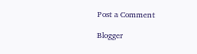Post a Comment

Blogger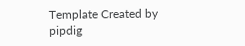Template Created by pipdig